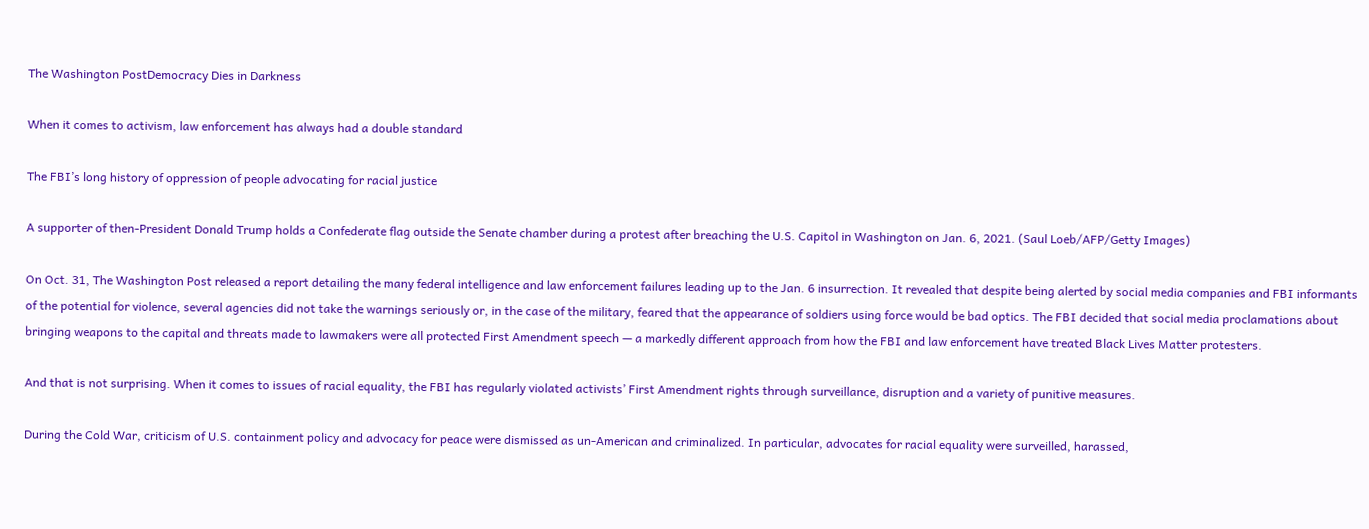The Washington PostDemocracy Dies in Darkness

When it comes to activism, law enforcement has always had a double standard

The FBI’s long history of oppression of people advocating for racial justice

A supporter of then-President Donald Trump holds a Confederate flag outside the Senate chamber during a protest after breaching the U.S. Capitol in Washington on Jan. 6, 2021. (Saul Loeb/AFP/Getty Images)

On Oct. 31, The Washington Post released a report detailing the many federal intelligence and law enforcement failures leading up to the Jan. 6 insurrection. It revealed that despite being alerted by social media companies and FBI informants of the potential for violence, several agencies did not take the warnings seriously or, in the case of the military, feared that the appearance of soldiers using force would be bad optics. The FBI decided that social media proclamations about bringing weapons to the capital and threats made to lawmakers were all protected First Amendment speech — a markedly different approach from how the FBI and law enforcement have treated Black Lives Matter protesters.

And that is not surprising. When it comes to issues of racial equality, the FBI has regularly violated activists’ First Amendment rights through surveillance, disruption and a variety of punitive measures.

During the Cold War, criticism of U.S. containment policy and advocacy for peace were dismissed as un-American and criminalized. In particular, advocates for racial equality were surveilled, harassed,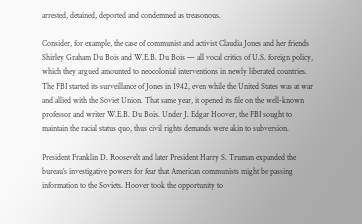arrested, detained, deported and condemned as treasonous.

Consider, for example, the case of communist and activist Claudia Jones and her friends Shirley Graham Du Bois and W.E.B. Du Bois — all vocal critics of U.S. foreign policy, which they argued amounted to neocolonial interventions in newly liberated countries. The FBI started its surveillance of Jones in 1942, even while the United States was at war and allied with the Soviet Union. That same year, it opened its file on the well-known professor and writer W.E.B. Du Bois. Under J. Edgar Hoover, the FBI sought to maintain the racial status quo, thus civil rights demands were akin to subversion.

President Franklin D. Roosevelt and later President Harry S. Truman expanded the bureau’s investigative powers for fear that American communists might be passing information to the Soviets. Hoover took the opportunity to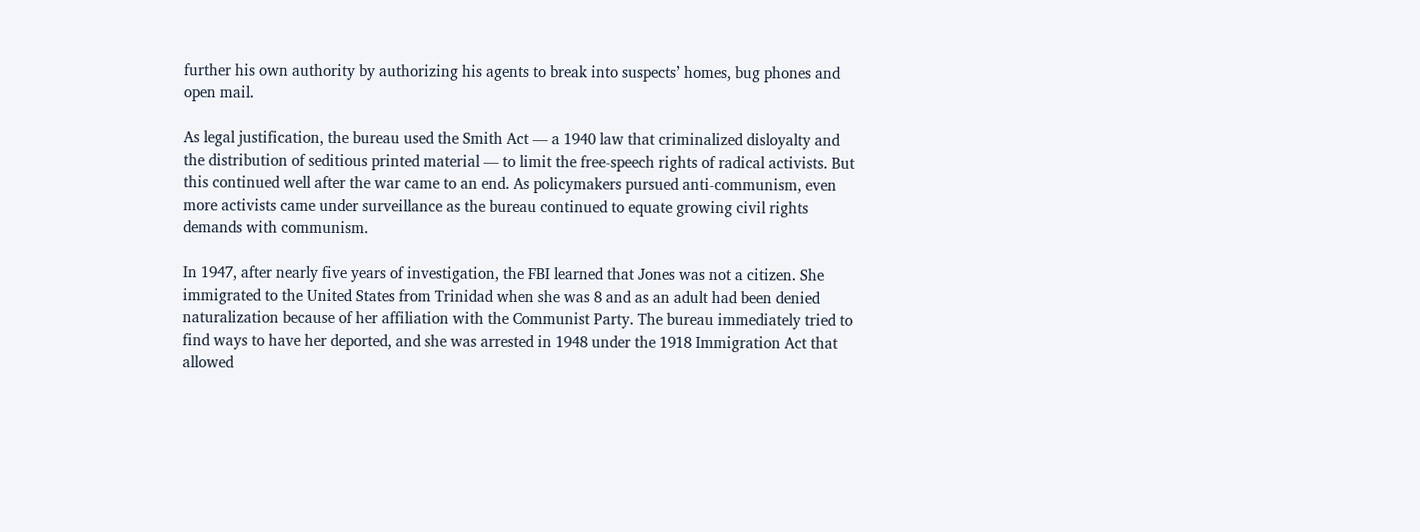further his own authority by authorizing his agents to break into suspects’ homes, bug phones and open mail.

As legal justification, the bureau used the Smith Act — a 1940 law that criminalized disloyalty and the distribution of seditious printed material — to limit the free-speech rights of radical activists. But this continued well after the war came to an end. As policymakers pursued anti-communism, even more activists came under surveillance as the bureau continued to equate growing civil rights demands with communism.

In 1947, after nearly five years of investigation, the FBI learned that Jones was not a citizen. She immigrated to the United States from Trinidad when she was 8 and as an adult had been denied naturalization because of her affiliation with the Communist Party. The bureau immediately tried to find ways to have her deported, and she was arrested in 1948 under the 1918 Immigration Act that allowed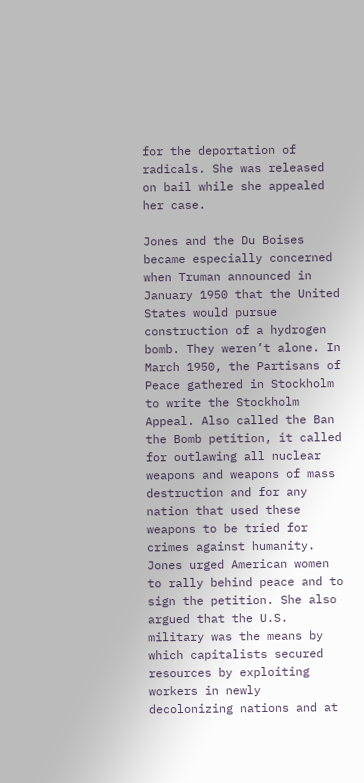for the deportation of radicals. She was released on bail while she appealed her case.

Jones and the Du Boises became especially concerned when Truman announced in January 1950 that the United States would pursue construction of a hydrogen bomb. They weren’t alone. In March 1950, the Partisans of Peace gathered in Stockholm to write the Stockholm Appeal. Also called the Ban the Bomb petition, it called for outlawing all nuclear weapons and weapons of mass destruction and for any nation that used these weapons to be tried for crimes against humanity. Jones urged American women to rally behind peace and to sign the petition. She also argued that the U.S. military was the means by which capitalists secured resources by exploiting workers in newly decolonizing nations and at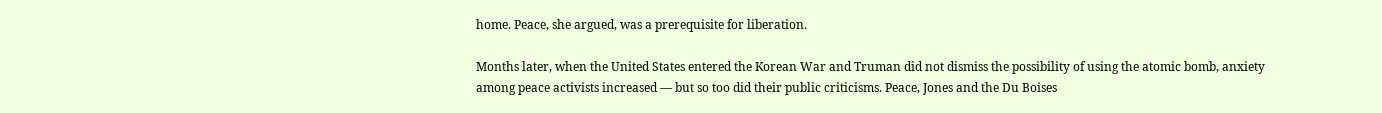home. Peace, she argued, was a prerequisite for liberation.

Months later, when the United States entered the Korean War and Truman did not dismiss the possibility of using the atomic bomb, anxiety among peace activists increased — but so too did their public criticisms. Peace, Jones and the Du Boises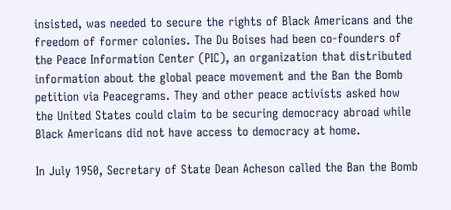insisted, was needed to secure the rights of Black Americans and the freedom of former colonies. The Du Boises had been co-founders of the Peace Information Center (PIC), an organization that distributed information about the global peace movement and the Ban the Bomb petition via Peacegrams. They and other peace activists asked how the United States could claim to be securing democracy abroad while Black Americans did not have access to democracy at home.

In July 1950, Secretary of State Dean Acheson called the Ban the Bomb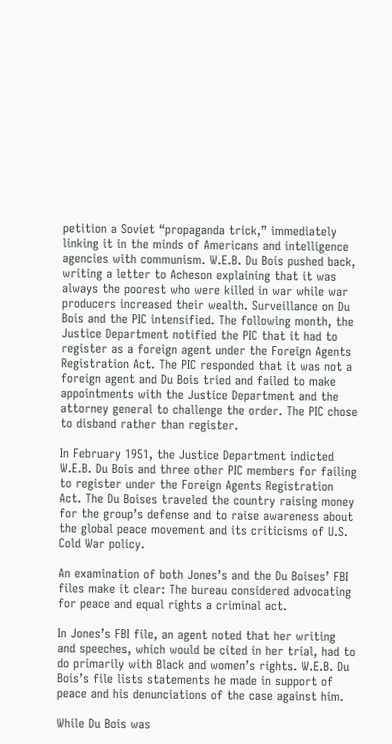petition a Soviet “propaganda trick,” immediately linking it in the minds of Americans and intelligence agencies with communism. W.E.B. Du Bois pushed back, writing a letter to Acheson explaining that it was always the poorest who were killed in war while war producers increased their wealth. Surveillance on Du Bois and the PIC intensified. The following month, the Justice Department notified the PIC that it had to register as a foreign agent under the Foreign Agents Registration Act. The PIC responded that it was not a foreign agent and Du Bois tried and failed to make appointments with the Justice Department and the attorney general to challenge the order. The PIC chose to disband rather than register.

In February 1951, the Justice Department indicted W.E.B. Du Bois and three other PIC members for failing to register under the Foreign Agents Registration Act. The Du Boises traveled the country raising money for the group’s defense and to raise awareness about the global peace movement and its criticisms of U.S. Cold War policy.

An examination of both Jones’s and the Du Boises’ FBI files make it clear: The bureau considered advocating for peace and equal rights a criminal act.

In Jones’s FBI file, an agent noted that her writing and speeches, which would be cited in her trial, had to do primarily with Black and women’s rights. W.E.B. Du Bois’s file lists statements he made in support of peace and his denunciations of the case against him.

While Du Bois was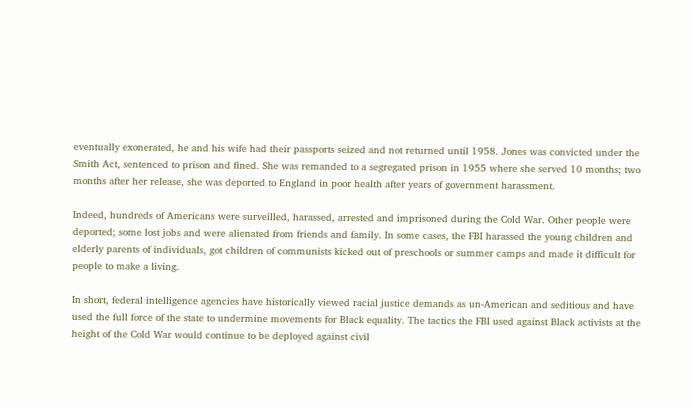eventually exonerated, he and his wife had their passports seized and not returned until 1958. Jones was convicted under the Smith Act, sentenced to prison and fined. She was remanded to a segregated prison in 1955 where she served 10 months; two months after her release, she was deported to England in poor health after years of government harassment.

Indeed, hundreds of Americans were surveilled, harassed, arrested and imprisoned during the Cold War. Other people were deported; some lost jobs and were alienated from friends and family. In some cases, the FBI harassed the young children and elderly parents of individuals, got children of communists kicked out of preschools or summer camps and made it difficult for people to make a living.

In short, federal intelligence agencies have historically viewed racial justice demands as un-American and seditious and have used the full force of the state to undermine movements for Black equality. The tactics the FBI used against Black activists at the height of the Cold War would continue to be deployed against civil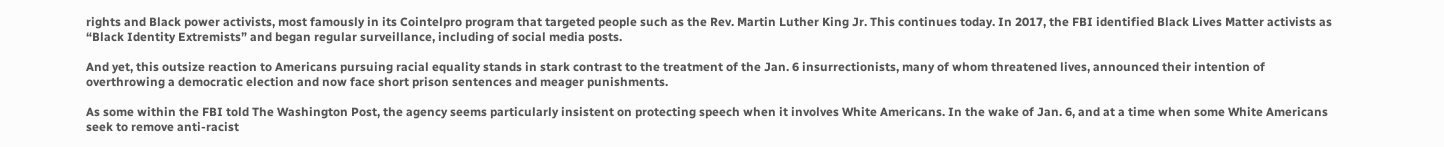rights and Black power activists, most famously in its Cointelpro program that targeted people such as the Rev. Martin Luther King Jr. This continues today. In 2017, the FBI identified Black Lives Matter activists as “Black Identity Extremists” and began regular surveillance, including of social media posts.

And yet, this outsize reaction to Americans pursuing racial equality stands in stark contrast to the treatment of the Jan. 6 insurrectionists, many of whom threatened lives, announced their intention of overthrowing a democratic election and now face short prison sentences and meager punishments.

As some within the FBI told The Washington Post, the agency seems particularly insistent on protecting speech when it involves White Americans. In the wake of Jan. 6, and at a time when some White Americans seek to remove anti-racist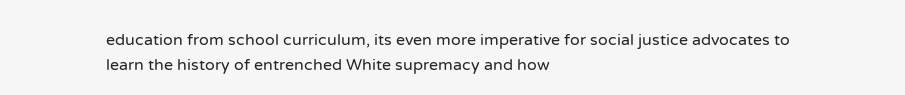education from school curriculum, its even more imperative for social justice advocates to learn the history of entrenched White supremacy and how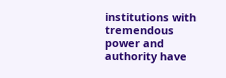institutions with tremendous power and authority have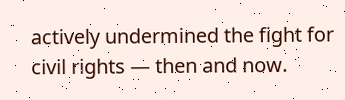actively undermined the fight for civil rights — then and now.